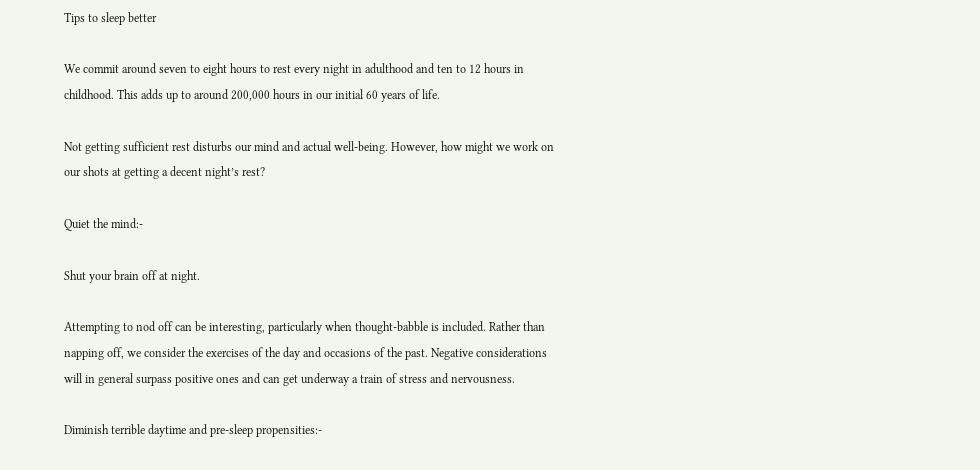Tips to sleep better

We commit around seven to eight hours to rest every night in adulthood and ten to 12 hours in childhood. This adds up to around 200,000 hours in our initial 60 years of life.

Not getting sufficient rest disturbs our mind and actual well-being. However, how might we work on our shots at getting a decent night’s rest?

Quiet the mind:-

Shut your brain off at night.

Attempting to nod off can be interesting, particularly when thought-babble is included. Rather than napping off, we consider the exercises of the day and occasions of the past. Negative considerations will in general surpass positive ones and can get underway a train of stress and nervousness.

Diminish terrible daytime and pre-sleep propensities:-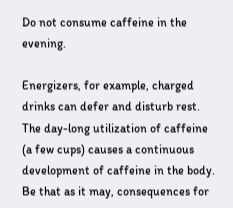Do not consume caffeine in the evening.

Energizers, for example, charged drinks can defer and disturb rest. The day-long utilization of caffeine (a few cups) causes a continuous development of caffeine in the body. Be that as it may, consequences for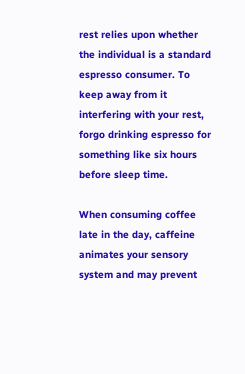rest relies upon whether the individual is a standard espresso consumer. To keep away from it interfering with your rest, forgo drinking espresso for something like six hours before sleep time.

When consuming coffee late in the day, caffeine animates your sensory system and may prevent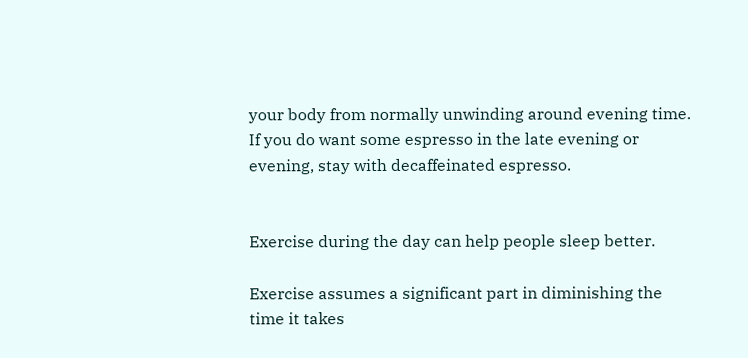your body from normally unwinding around evening time. If you do want some espresso in the late evening or evening, stay with decaffeinated espresso.


Exercise during the day can help people sleep better.

Exercise assumes a significant part in diminishing the time it takes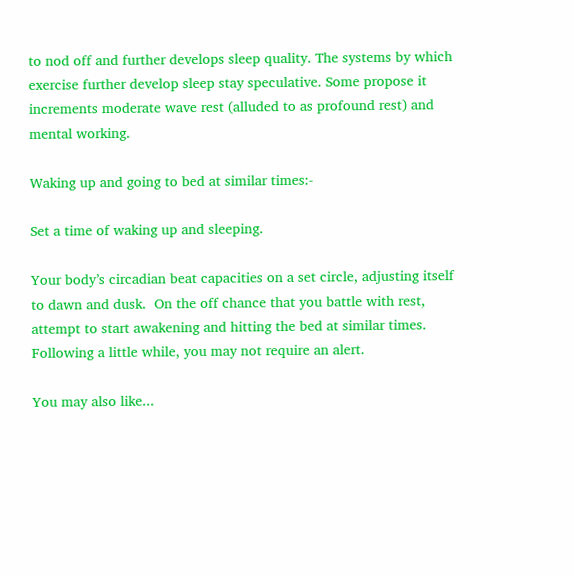to nod off and further develops sleep quality. The systems by which exercise further develop sleep stay speculative. Some propose it increments moderate wave rest (alluded to as profound rest) and mental working.

Waking up and going to bed at similar times:-

Set a time of waking up and sleeping.

Your body’s circadian beat capacities on a set circle, adjusting itself to dawn and dusk.  On the off chance that you battle with rest, attempt to start awakening and hitting the bed at similar times. Following a little while, you may not require an alert.

You may also like...